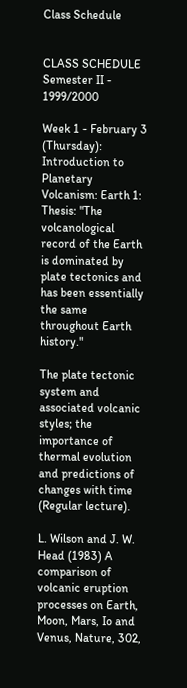Class Schedule


CLASS SCHEDULE Semester II - 1999/2000

Week 1 - February 3 (Thursday): Introduction to Planetary Volcanism: Earth 1: Thesis: "The volcanological record of the Earth is dominated by plate tectonics and has been essentially the same throughout Earth history."

The plate tectonic system and associated volcanic styles; the importance of thermal evolution and predictions of changes with time (Regular lecture).

L. Wilson and J. W. Head (1983) A comparison of volcanic eruption processes on Earth, Moon, Mars, Io and Venus, Nature, 302,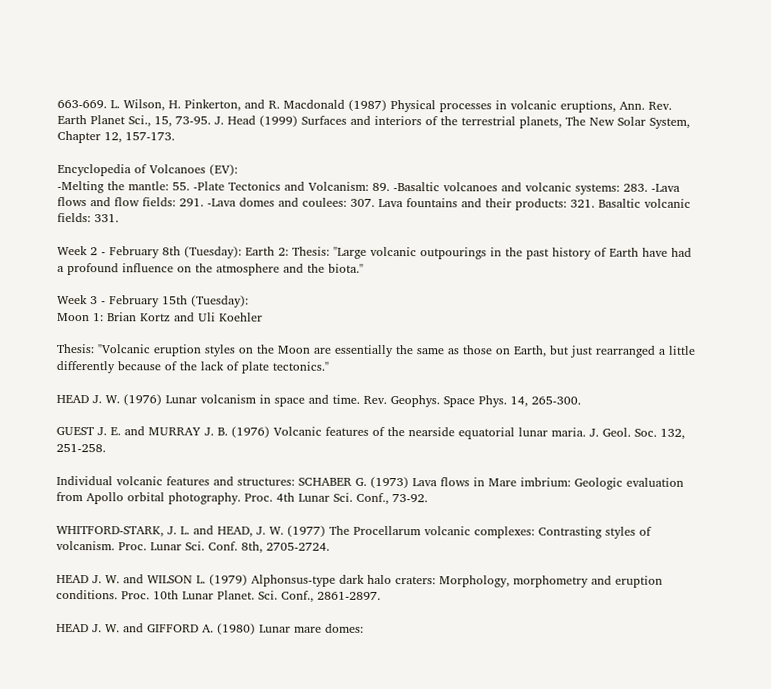663-669. L. Wilson, H. Pinkerton, and R. Macdonald (1987) Physical processes in volcanic eruptions, Ann. Rev. Earth Planet Sci., 15, 73-95. J. Head (1999) Surfaces and interiors of the terrestrial planets, The New Solar System, Chapter 12, 157-173.

Encyclopedia of Volcanoes (EV):
-Melting the mantle: 55. -Plate Tectonics and Volcanism: 89. -Basaltic volcanoes and volcanic systems: 283. -Lava flows and flow fields: 291. -Lava domes and coulees: 307. Lava fountains and their products: 321. Basaltic volcanic fields: 331.

Week 2 - February 8th (Tuesday): Earth 2: Thesis: "Large volcanic outpourings in the past history of Earth have had a profound influence on the atmosphere and the biota."

Week 3 - February 15th (Tuesday):
Moon 1: Brian Kortz and Uli Koehler

Thesis: "Volcanic eruption styles on the Moon are essentially the same as those on Earth, but just rearranged a little differently because of the lack of plate tectonics."

HEAD J. W. (1976) Lunar volcanism in space and time. Rev. Geophys. Space Phys. 14, 265-300.

GUEST J. E. and MURRAY J. B. (1976) Volcanic features of the nearside equatorial lunar maria. J. Geol. Soc. 132, 251-258.

Individual volcanic features and structures: SCHABER G. (1973) Lava flows in Mare imbrium: Geologic evaluation from Apollo orbital photography. Proc. 4th Lunar Sci. Conf., 73-92.

WHITFORD-STARK, J. L. and HEAD, J. W. (1977) The Procellarum volcanic complexes: Contrasting styles of volcanism. Proc. Lunar Sci. Conf. 8th, 2705-2724.

HEAD J. W. and WILSON L. (1979) Alphonsus-type dark halo craters: Morphology, morphometry and eruption conditions. Proc. 10th Lunar Planet. Sci. Conf., 2861-2897.

HEAD J. W. and GIFFORD A. (1980) Lunar mare domes: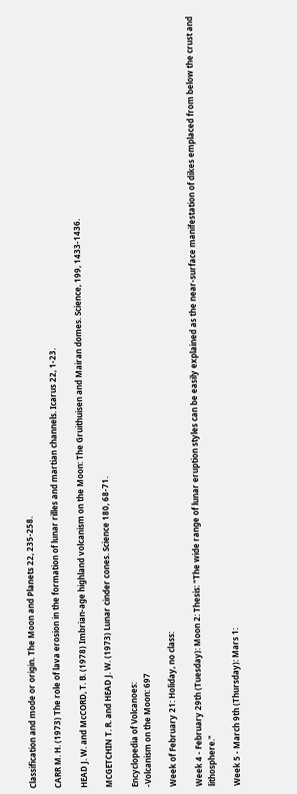Classification and mode or origin. The Moon and Planets 22, 235-258.

CARR M. H. (1973) The role of lava erosion in the formation of lunar rilles and martian channels. Icarus 22, 1-23.

HEAD J. W. and McCORD, T. B. (1978) Imbrian-age highland volcanism on the Moon: The Gruithuisen and Mairan domes. Science, 199, 1433-1436.

MCGETCHIN T. R. and HEAD J. W. (1973) Lunar cinder cones. Science 180, 68-71.

Encyclopedia of Volcanoes:
-Volcanism on the Moon: 697

Week of February 21: Holiday, no class:

Week 4 - February 29th (Tuesday): Moon 2: Thesis: "The wide range of lunar eruption styles can be easily explained as the near-surface manifestation of dikes emplaced from below the crust and lithosphere."

Week 5 - March 9th (Thursday): Mars 1: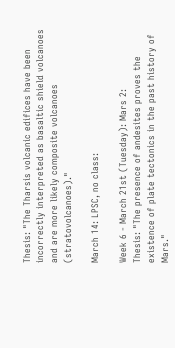Thesis: "The Tharsis volcanic edifices have been incorrectly interpreted as basaltic shield volcanoes and are more likely composite volcanoes (stratovolcanoes)."

March 14: LPSC, no class:

Week 6 - March 21st (Tuesday): Mars 2:
Thesis: "The presence of andesites proves the existence of plate tectonics in the past history of Mars."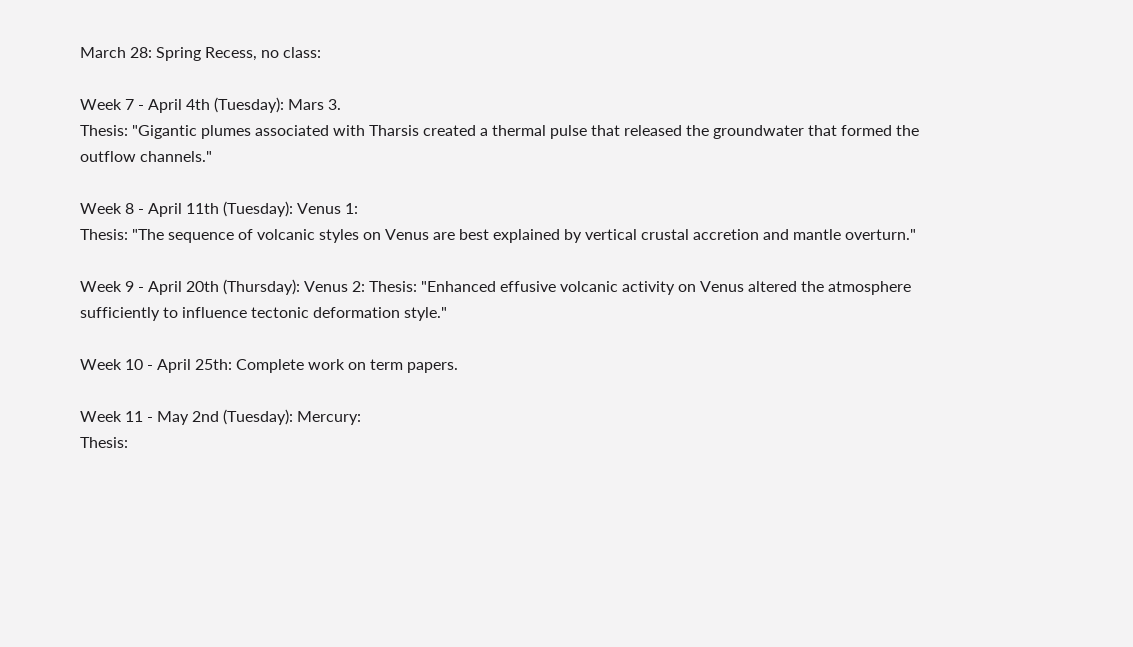March 28: Spring Recess, no class:

Week 7 - April 4th (Tuesday): Mars 3.
Thesis: "Gigantic plumes associated with Tharsis created a thermal pulse that released the groundwater that formed the outflow channels."

Week 8 - April 11th (Tuesday): Venus 1:
Thesis: "The sequence of volcanic styles on Venus are best explained by vertical crustal accretion and mantle overturn."

Week 9 - April 20th (Thursday): Venus 2: Thesis: "Enhanced effusive volcanic activity on Venus altered the atmosphere sufficiently to influence tectonic deformation style."

Week 10 - April 25th: Complete work on term papers.

Week 11 - May 2nd (Tuesday): Mercury:
Thesis: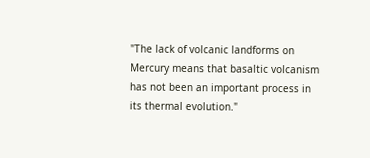"The lack of volcanic landforms on Mercury means that basaltic volcanism has not been an important process in its thermal evolution."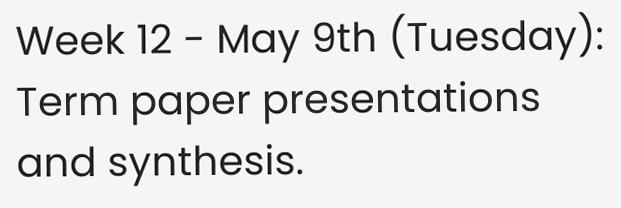Week 12 - May 9th (Tuesday): Term paper presentations and synthesis.